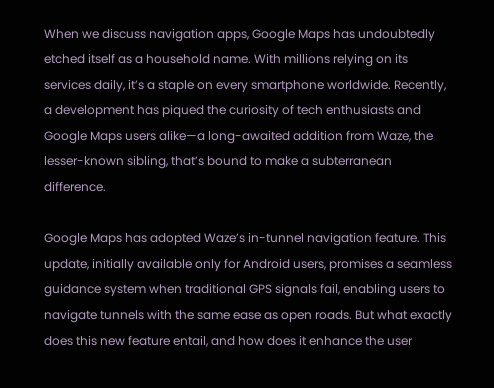When we discuss navigation apps, Google Maps has undoubtedly etched itself as a household name. With millions relying on its services daily, it’s a staple on every smartphone worldwide. Recently, a development has piqued the curiosity of tech enthusiasts and Google Maps users alike—a long-awaited addition from Waze, the lesser-known sibling, that’s bound to make a subterranean difference.

Google Maps has adopted Waze’s in-tunnel navigation feature. This update, initially available only for Android users, promises a seamless guidance system when traditional GPS signals fail, enabling users to navigate tunnels with the same ease as open roads. But what exactly does this new feature entail, and how does it enhance the user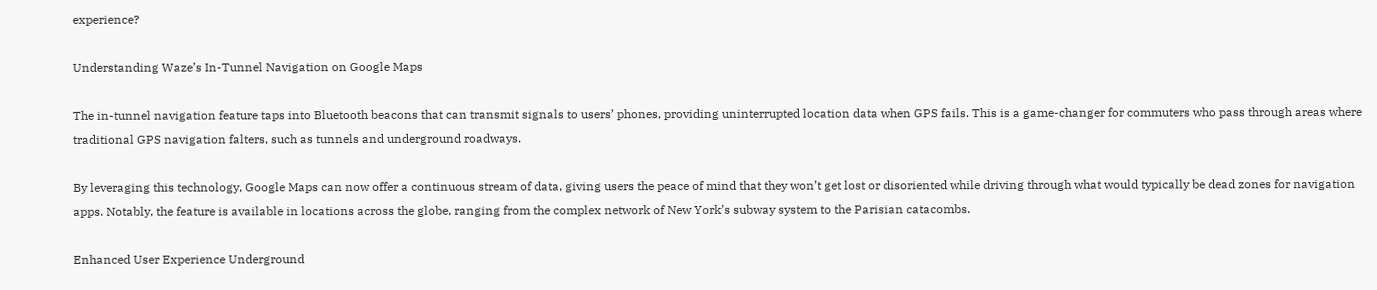experience?

Understanding Waze’s In-Tunnel Navigation on Google Maps

The in-tunnel navigation feature taps into Bluetooth beacons that can transmit signals to users’ phones, providing uninterrupted location data when GPS fails. This is a game-changer for commuters who pass through areas where traditional GPS navigation falters, such as tunnels and underground roadways.

By leveraging this technology, Google Maps can now offer a continuous stream of data, giving users the peace of mind that they won’t get lost or disoriented while driving through what would typically be dead zones for navigation apps. Notably, the feature is available in locations across the globe, ranging from the complex network of New York’s subway system to the Parisian catacombs.

Enhanced User Experience Underground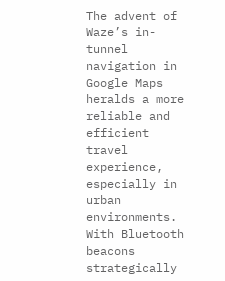The advent of Waze’s in-tunnel navigation in Google Maps heralds a more reliable and efficient travel experience, especially in urban environments. With Bluetooth beacons strategically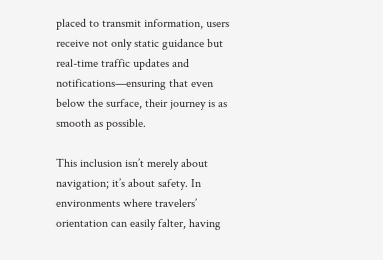placed to transmit information, users receive not only static guidance but real-time traffic updates and notifications—ensuring that even below the surface, their journey is as smooth as possible.

This inclusion isn’t merely about navigation; it’s about safety. In environments where travelers’ orientation can easily falter, having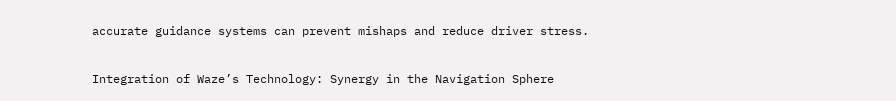accurate guidance systems can prevent mishaps and reduce driver stress.

Integration of Waze’s Technology: Synergy in the Navigation Sphere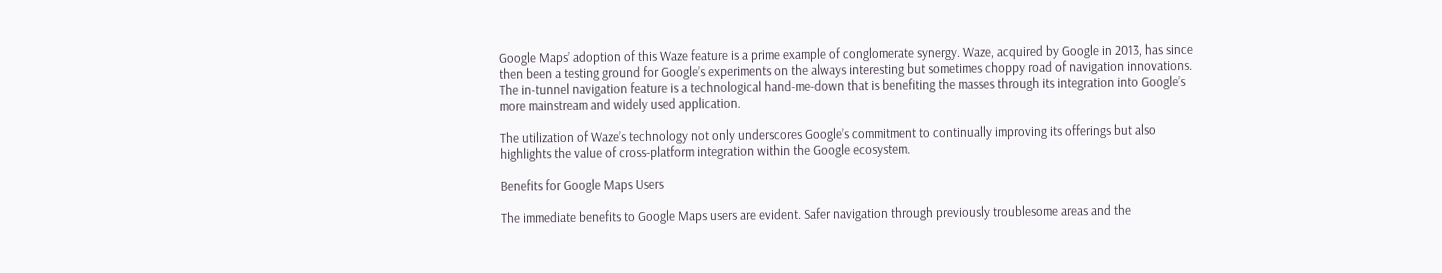Google Maps’ adoption of this Waze feature is a prime example of conglomerate synergy. Waze, acquired by Google in 2013, has since then been a testing ground for Google’s experiments on the always interesting but sometimes choppy road of navigation innovations. The in-tunnel navigation feature is a technological hand-me-down that is benefiting the masses through its integration into Google’s more mainstream and widely used application.

The utilization of Waze’s technology not only underscores Google’s commitment to continually improving its offerings but also highlights the value of cross-platform integration within the Google ecosystem.

Benefits for Google Maps Users

The immediate benefits to Google Maps users are evident. Safer navigation through previously troublesome areas and the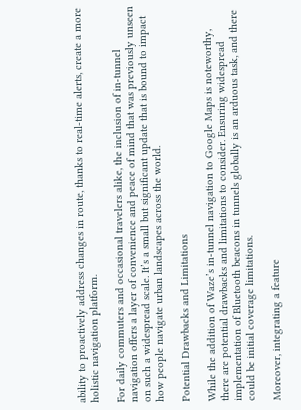ability to proactively address changes in route, thanks to real-time alerts, create a more holistic navigation platform.

For daily commuters and occasional travelers alike, the inclusion of in-tunnel navigation offers a layer of convenience and peace of mind that was previously unseen on such a widespread scale. It’s a small but significant update that is bound to impact how people navigate urban landscapes across the world.

Potential Drawbacks and Limitations

While the addition of Waze’s in-tunnel navigation to Google Maps is noteworthy, there are potential drawbacks and limitations to consider. Ensuring widespread implementation of Bluetooth beacons in tunnels globally is an arduous task, and there could be initial coverage limitations.

Moreover, integrating a feature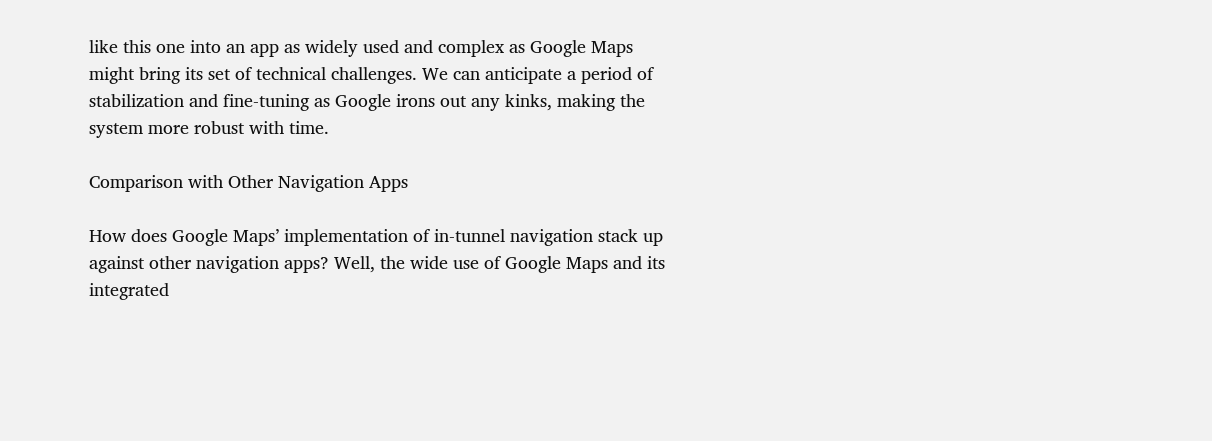like this one into an app as widely used and complex as Google Maps might bring its set of technical challenges. We can anticipate a period of stabilization and fine-tuning as Google irons out any kinks, making the system more robust with time.

Comparison with Other Navigation Apps

How does Google Maps’ implementation of in-tunnel navigation stack up against other navigation apps? Well, the wide use of Google Maps and its integrated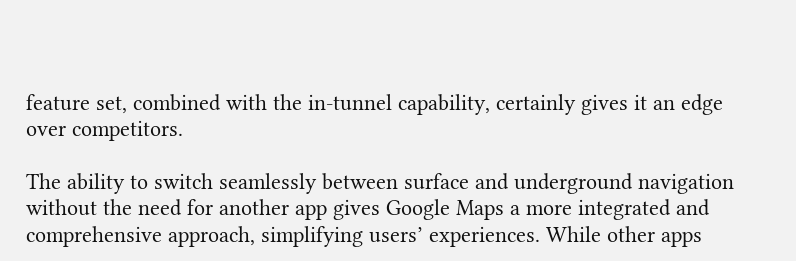feature set, combined with the in-tunnel capability, certainly gives it an edge over competitors.

The ability to switch seamlessly between surface and underground navigation without the need for another app gives Google Maps a more integrated and comprehensive approach, simplifying users’ experiences. While other apps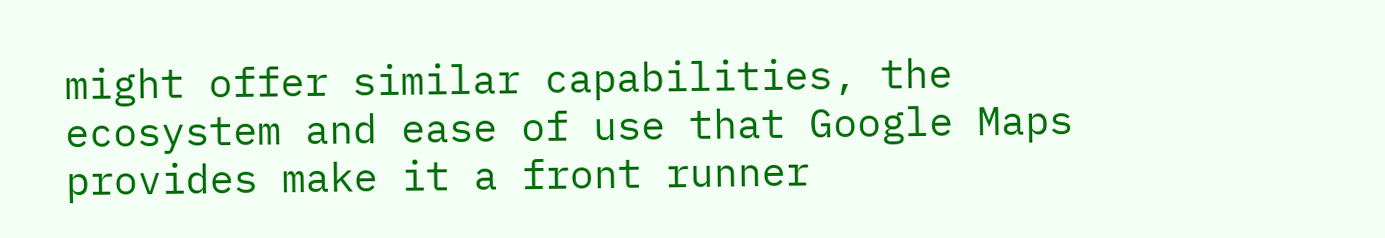might offer similar capabilities, the ecosystem and ease of use that Google Maps provides make it a front runner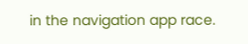in the navigation app race.